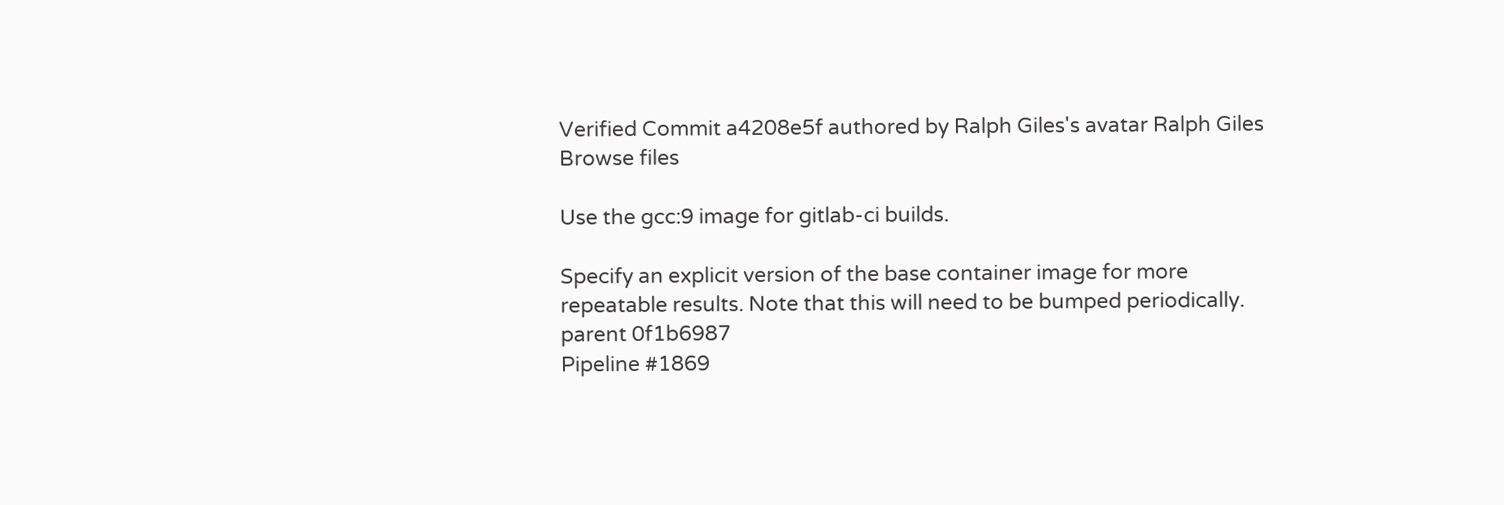Verified Commit a4208e5f authored by Ralph Giles's avatar Ralph Giles
Browse files

Use the gcc:9 image for gitlab-ci builds.

Specify an explicit version of the base container image for more
repeatable results. Note that this will need to be bumped periodically.
parent 0f1b6987
Pipeline #1869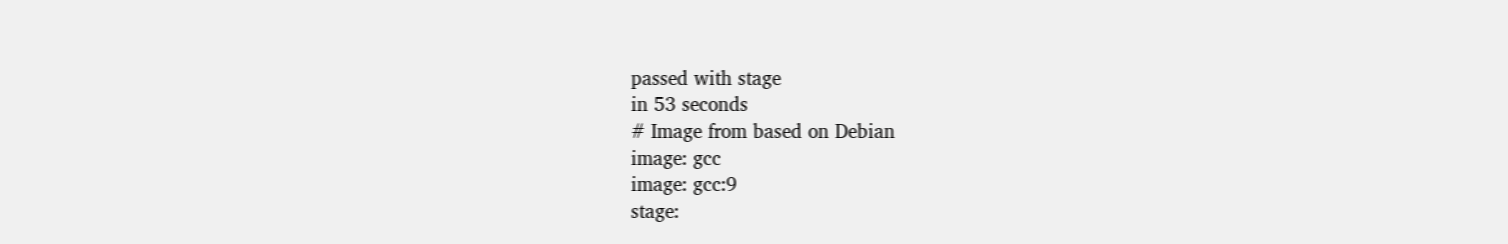passed with stage
in 53 seconds
# Image from based on Debian
image: gcc
image: gcc:9
stage: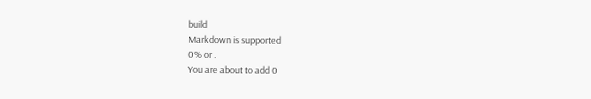build
Markdown is supported
0% or .
You are about to add 0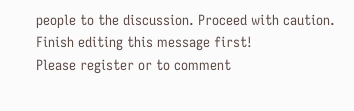people to the discussion. Proceed with caution.
Finish editing this message first!
Please register or to comment